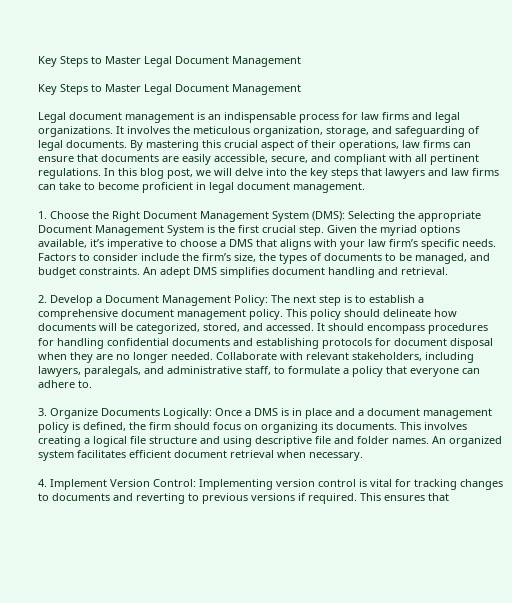Key Steps to Master Legal Document Management

Key Steps to Master Legal Document Management

Legal document management is an indispensable process for law firms and legal organizations. It involves the meticulous organization, storage, and safeguarding of legal documents. By mastering this crucial aspect of their operations, law firms can ensure that documents are easily accessible, secure, and compliant with all pertinent regulations. In this blog post, we will delve into the key steps that lawyers and law firms can take to become proficient in legal document management.

1. Choose the Right Document Management System (DMS): Selecting the appropriate Document Management System is the first crucial step. Given the myriad options available, it’s imperative to choose a DMS that aligns with your law firm’s specific needs. Factors to consider include the firm’s size, the types of documents to be managed, and budget constraints. An adept DMS simplifies document handling and retrieval.

2. Develop a Document Management Policy: The next step is to establish a comprehensive document management policy. This policy should delineate how documents will be categorized, stored, and accessed. It should encompass procedures for handling confidential documents and establishing protocols for document disposal when they are no longer needed. Collaborate with relevant stakeholders, including lawyers, paralegals, and administrative staff, to formulate a policy that everyone can adhere to.

3. Organize Documents Logically: Once a DMS is in place and a document management policy is defined, the firm should focus on organizing its documents. This involves creating a logical file structure and using descriptive file and folder names. An organized system facilitates efficient document retrieval when necessary.

4. Implement Version Control: Implementing version control is vital for tracking changes to documents and reverting to previous versions if required. This ensures that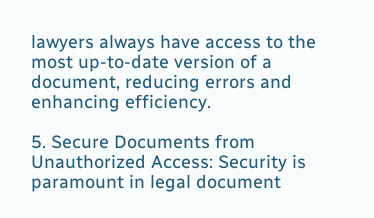lawyers always have access to the most up-to-date version of a document, reducing errors and enhancing efficiency.

5. Secure Documents from Unauthorized Access: Security is paramount in legal document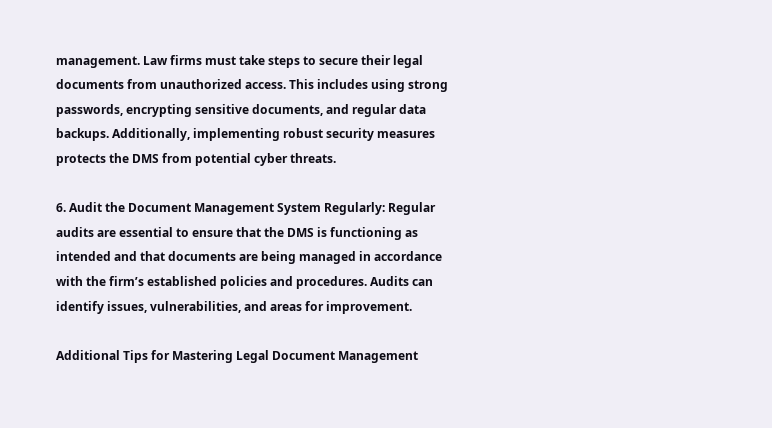management. Law firms must take steps to secure their legal documents from unauthorized access. This includes using strong passwords, encrypting sensitive documents, and regular data backups. Additionally, implementing robust security measures protects the DMS from potential cyber threats.

6. Audit the Document Management System Regularly: Regular audits are essential to ensure that the DMS is functioning as intended and that documents are being managed in accordance with the firm’s established policies and procedures. Audits can identify issues, vulnerabilities, and areas for improvement.

Additional Tips for Mastering Legal Document Management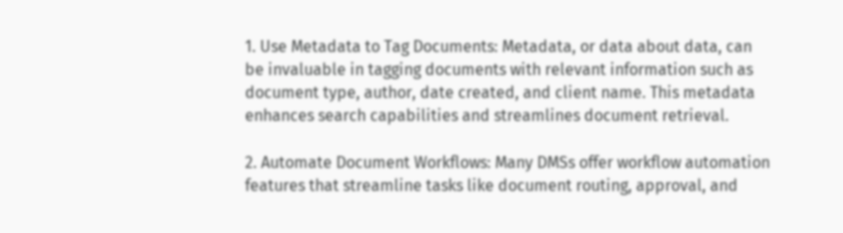1. Use Metadata to Tag Documents: Metadata, or data about data, can be invaluable in tagging documents with relevant information such as document type, author, date created, and client name. This metadata enhances search capabilities and streamlines document retrieval.

2. Automate Document Workflows: Many DMSs offer workflow automation features that streamline tasks like document routing, approval, and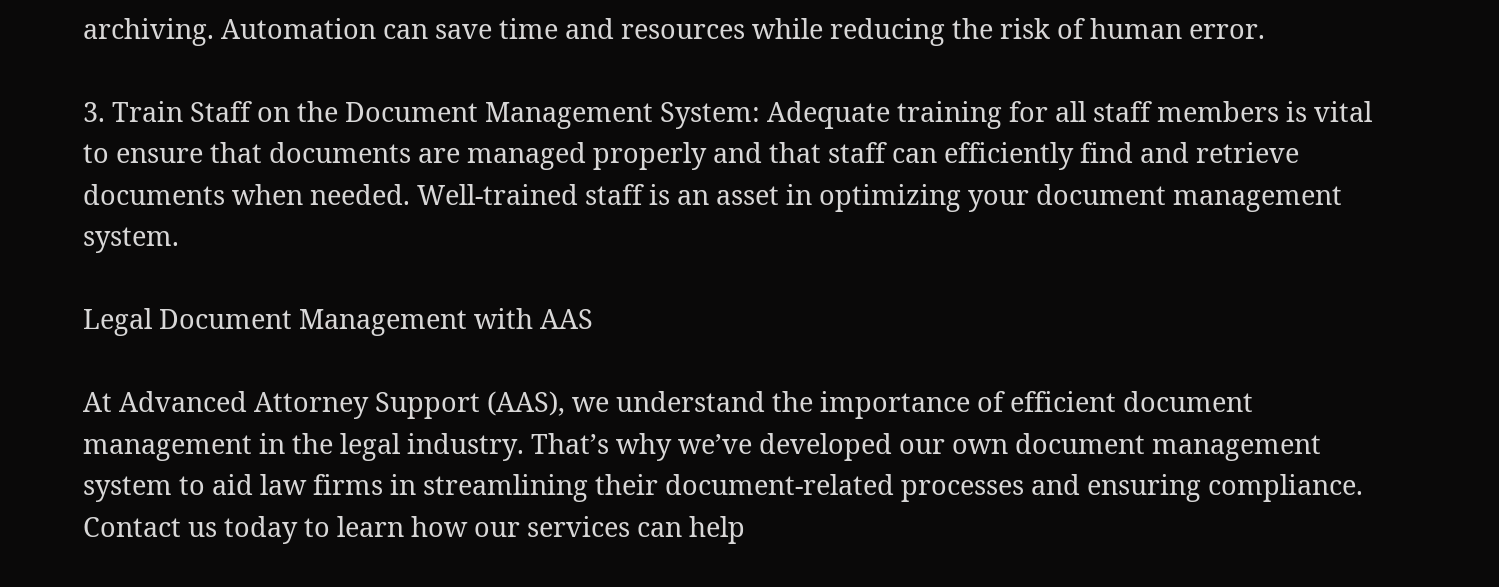archiving. Automation can save time and resources while reducing the risk of human error.

3. Train Staff on the Document Management System: Adequate training for all staff members is vital to ensure that documents are managed properly and that staff can efficiently find and retrieve documents when needed. Well-trained staff is an asset in optimizing your document management system.

Legal Document Management with AAS

At Advanced Attorney Support (AAS), we understand the importance of efficient document management in the legal industry. That’s why we’ve developed our own document management system to aid law firms in streamlining their document-related processes and ensuring compliance. Contact us today to learn how our services can help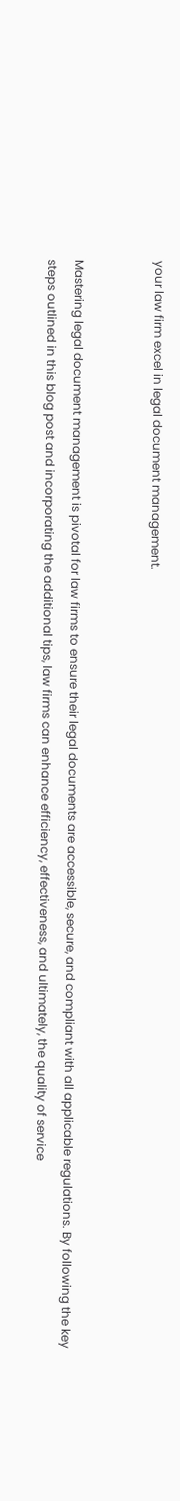your law firm excel in legal document management.


Mastering legal document management is pivotal for law firms to ensure their legal documents are accessible, secure, and compliant with all applicable regulations. By following the key steps outlined in this blog post and incorporating the additional tips, law firms can enhance efficiency, effectiveness, and ultimately, the quality of service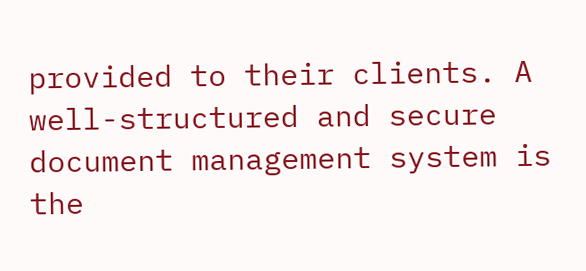provided to their clients. A well-structured and secure document management system is the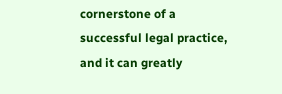cornerstone of a successful legal practice, and it can greatly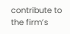contribute to the firm’s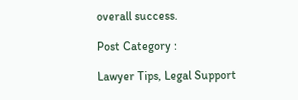overall success.

Post Category :

Lawyer Tips, Legal Support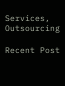Services, Outsourcing

Recent Post